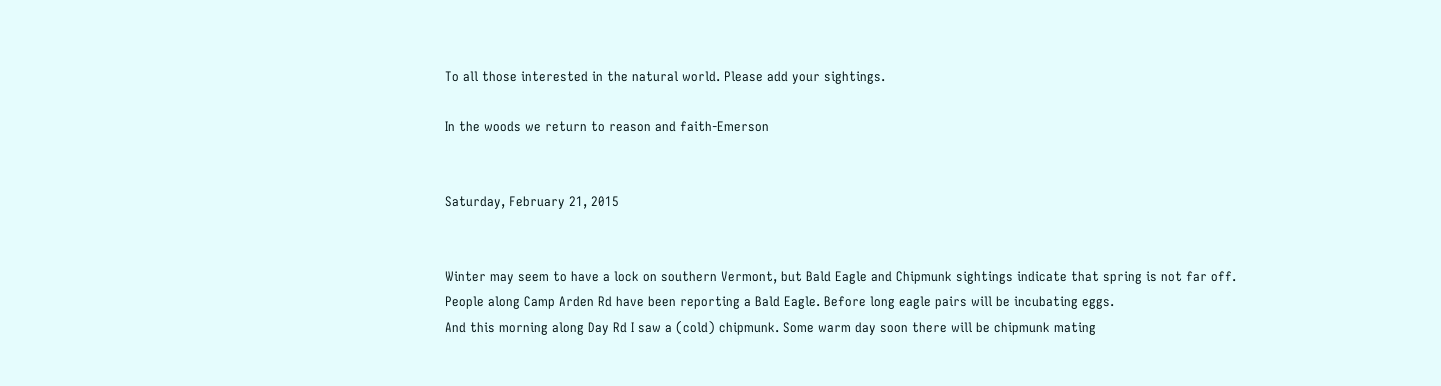To all those interested in the natural world. Please add your sightings.

In the woods we return to reason and faith-Emerson


Saturday, February 21, 2015


Winter may seem to have a lock on southern Vermont, but Bald Eagle and Chipmunk sightings indicate that spring is not far off.
People along Camp Arden Rd have been reporting a Bald Eagle. Before long eagle pairs will be incubating eggs.
And this morning along Day Rd I saw a (cold) chipmunk. Some warm day soon there will be chipmunk mating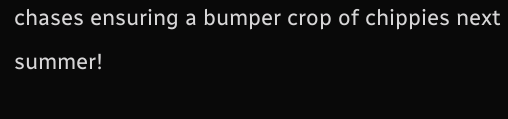chases ensuring a bumper crop of chippies next summer!